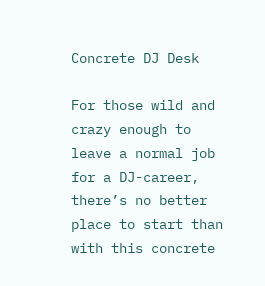Concrete DJ Desk

For those wild and crazy enough to leave a normal job for a DJ-career, there’s no better place to start than with this concrete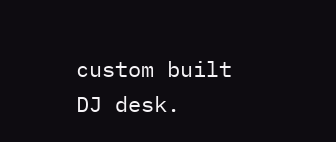custom built DJ desk.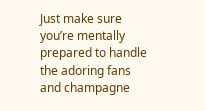Just make sure you’re mentally prepared to handle the adoring fans and champagne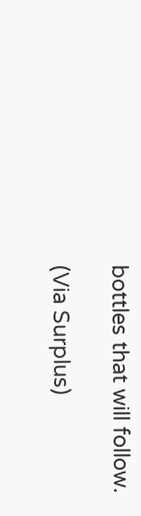bottles that will follow.

(Via Surplus)